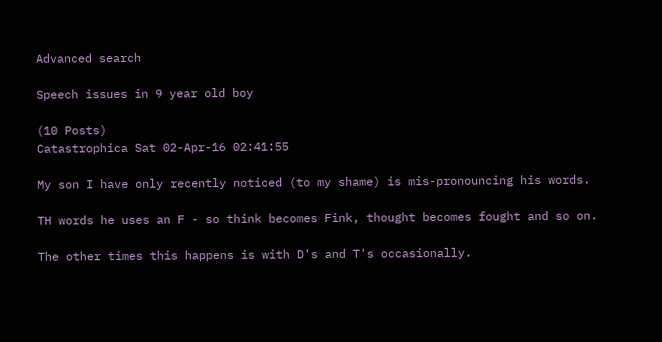Advanced search

Speech issues in 9 year old boy

(10 Posts)
Catastrophica Sat 02-Apr-16 02:41:55

My son I have only recently noticed (to my shame) is mis-pronouncing his words.

TH words he uses an F - so think becomes Fink, thought becomes fought and so on.

The other times this happens is with D's and T's occasionally.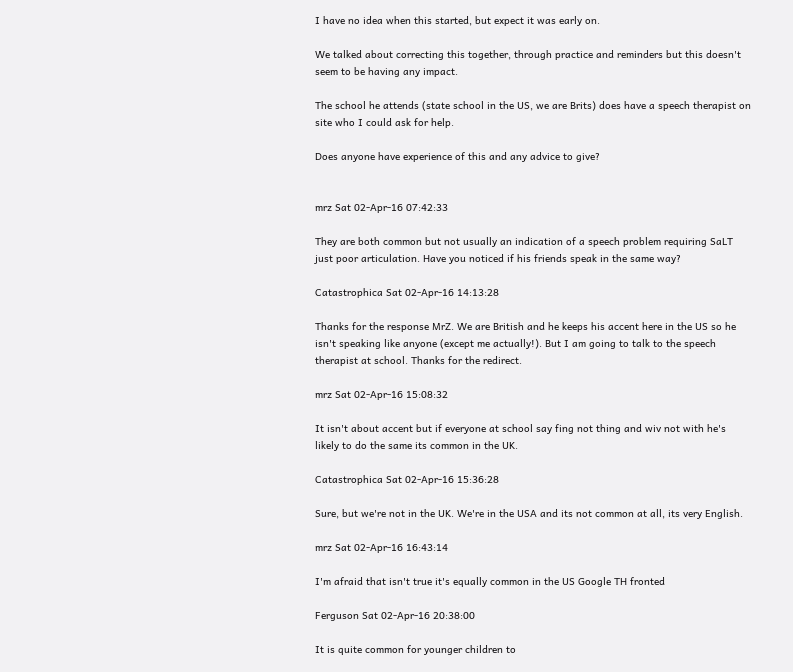I have no idea when this started, but expect it was early on.

We talked about correcting this together, through practice and reminders but this doesn't seem to be having any impact.

The school he attends (state school in the US, we are Brits) does have a speech therapist on site who I could ask for help.

Does anyone have experience of this and any advice to give?


mrz Sat 02-Apr-16 07:42:33

They are both common but not usually an indication of a speech problem requiring SaLT just poor articulation. Have you noticed if his friends speak in the same way?

Catastrophica Sat 02-Apr-16 14:13:28

Thanks for the response MrZ. We are British and he keeps his accent here in the US so he isn't speaking like anyone (except me actually!). But I am going to talk to the speech therapist at school. Thanks for the redirect.

mrz Sat 02-Apr-16 15:08:32

It isn't about accent but if everyone at school say fing not thing and wiv not with he's likely to do the same its common in the UK.

Catastrophica Sat 02-Apr-16 15:36:28

Sure, but we're not in the UK. We're in the USA and its not common at all, its very English.

mrz Sat 02-Apr-16 16:43:14

I'm afraid that isn't true it's equally common in the US Google TH fronted

Ferguson Sat 02-Apr-16 20:38:00

It is quite common for younger children to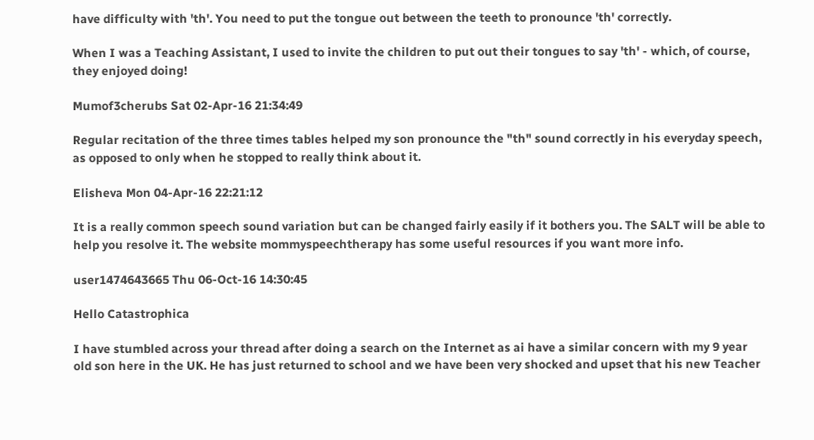have difficulty with 'th'. You need to put the tongue out between the teeth to pronounce 'th' correctly.

When I was a Teaching Assistant, I used to invite the children to put out their tongues to say 'th' - which, of course, they enjoyed doing!

Mumof3cherubs Sat 02-Apr-16 21:34:49

Regular recitation of the three times tables helped my son pronounce the "th" sound correctly in his everyday speech, as opposed to only when he stopped to really think about it.

Elisheva Mon 04-Apr-16 22:21:12

It is a really common speech sound variation but can be changed fairly easily if it bothers you. The SALT will be able to help you resolve it. The website mommyspeechtherapy has some useful resources if you want more info.

user1474643665 Thu 06-Oct-16 14:30:45

Hello Catastrophica

I have stumbled across your thread after doing a search on the Internet as ai have a similar concern with my 9 year old son here in the UK. He has just returned to school and we have been very shocked and upset that his new Teacher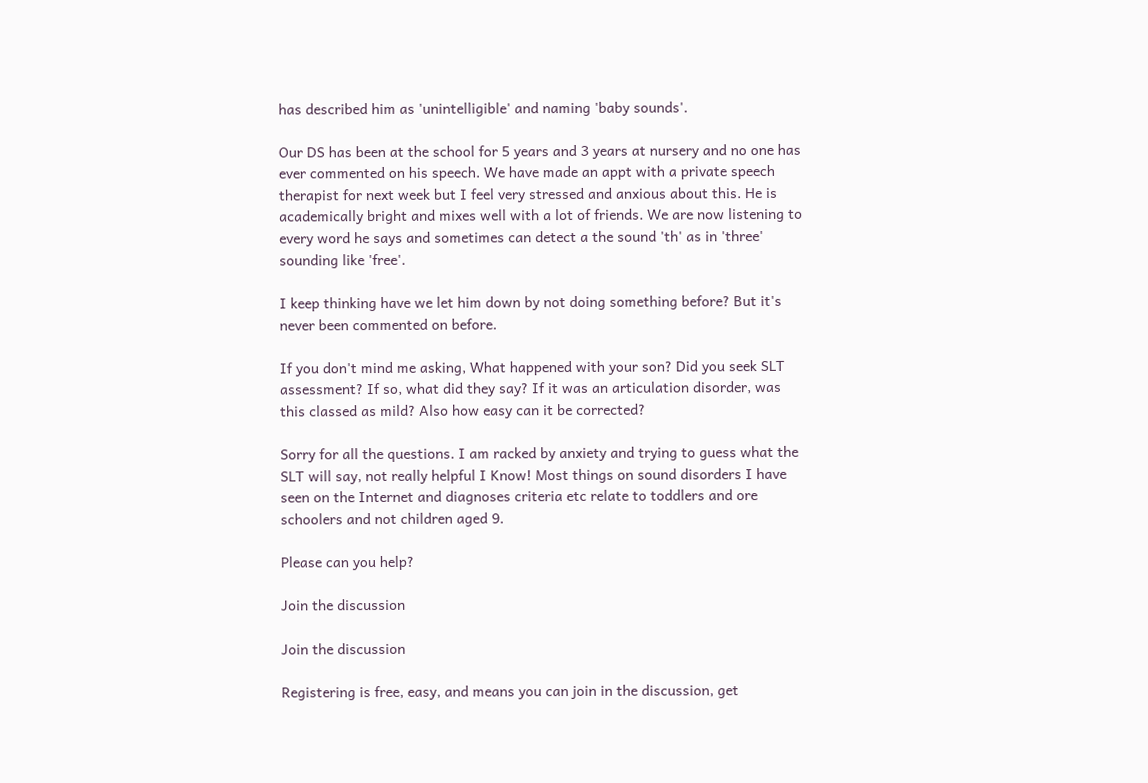has described him as 'unintelligible' and naming 'baby sounds'.

Our DS has been at the school for 5 years and 3 years at nursery and no one has ever commented on his speech. We have made an appt with a private speech therapist for next week but I feel very stressed and anxious about this. He is academically bright and mixes well with a lot of friends. We are now listening to every word he says and sometimes can detect a the sound 'th' as in 'three' sounding like 'free'.

I keep thinking have we let him down by not doing something before? But it's never been commented on before.

If you don't mind me asking, What happened with your son? Did you seek SLT assessment? If so, what did they say? If it was an articulation disorder, was this classed as mild? Also how easy can it be corrected?

Sorry for all the questions. I am racked by anxiety and trying to guess what the SLT will say, not really helpful I Know! Most things on sound disorders I have seen on the Internet and diagnoses criteria etc relate to toddlers and ore schoolers and not children aged 9.

Please can you help?

Join the discussion

Join the discussion

Registering is free, easy, and means you can join in the discussion, get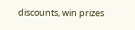discounts, win prizes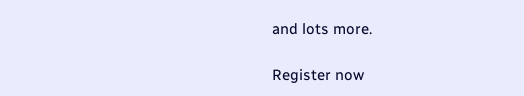and lots more.

Register now